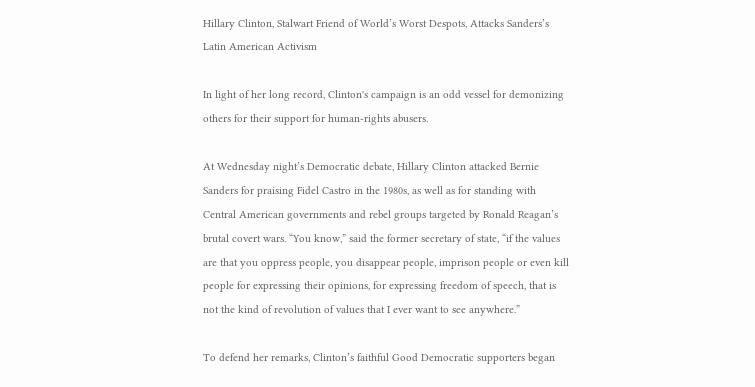Hillary Clinton, Stalwart Friend of World’s Worst Despots, Attacks Sanders’s Latin American Activism

In light of her long record, Clinton's campaign is an odd vessel for demonizing others for their support for human-rights abusers.

At Wednesday night’s Democratic debate, Hillary Clinton attacked Bernie Sanders for praising Fidel Castro in the 1980s, as well as for standing with Central American governments and rebel groups targeted by Ronald Reagan’s brutal covert wars. “You know,” said the former secretary of state, “if the values are that you oppress people, you disappear people, imprison people or even kill people for expressing their opinions, for expressing freedom of speech, that is not the kind of revolution of values that I ever want to see anywhere.”

To defend her remarks, Clinton’s faithful Good Democratic supporters began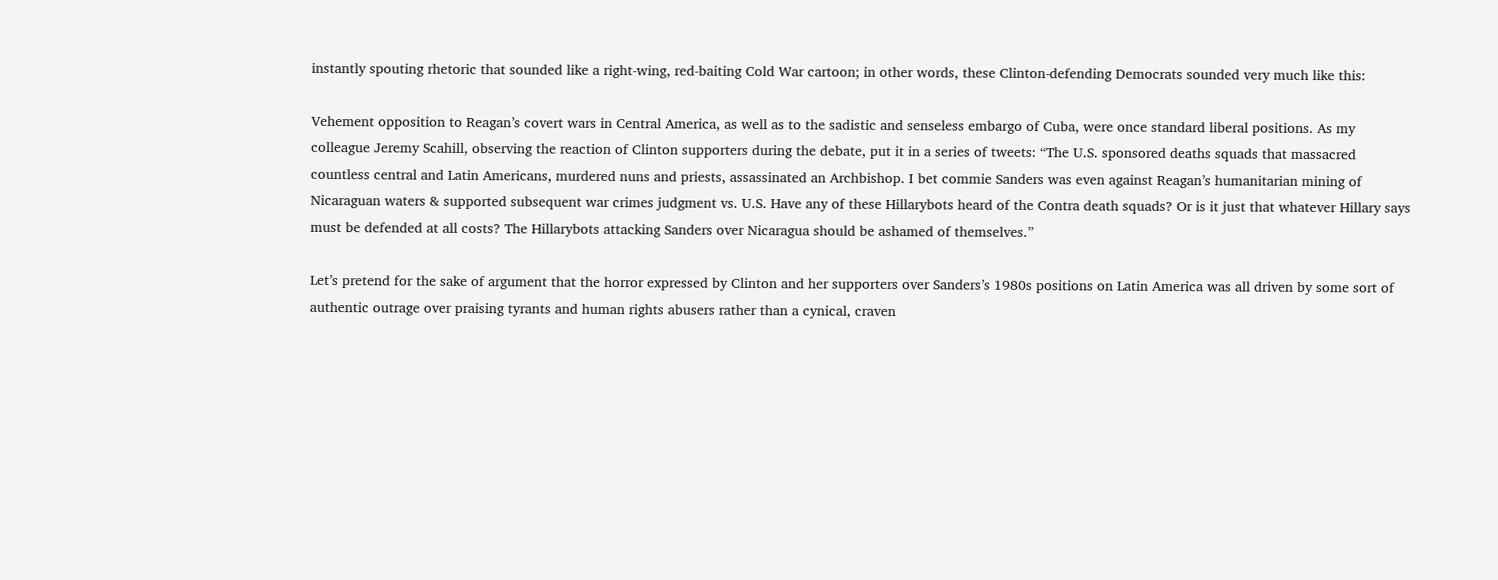instantly spouting rhetoric that sounded like a right-wing, red-baiting Cold War cartoon; in other words, these Clinton-defending Democrats sounded very much like this:

Vehement opposition to Reagan’s covert wars in Central America, as well as to the sadistic and senseless embargo of Cuba, were once standard liberal positions. As my colleague Jeremy Scahill, observing the reaction of Clinton supporters during the debate, put it in a series of tweets: “The U.S. sponsored deaths squads that massacred countless central and Latin Americans, murdered nuns and priests, assassinated an Archbishop. I bet commie Sanders was even against Reagan’s humanitarian mining of Nicaraguan waters & supported subsequent war crimes judgment vs. U.S. Have any of these Hillarybots heard of the Contra death squads? Or is it just that whatever Hillary says must be defended at all costs? The Hillarybots attacking Sanders over Nicaragua should be ashamed of themselves.”

Let’s pretend for the sake of argument that the horror expressed by Clinton and her supporters over Sanders’s 1980s positions on Latin America was all driven by some sort of authentic outrage over praising tyrants and human rights abusers rather than a cynical, craven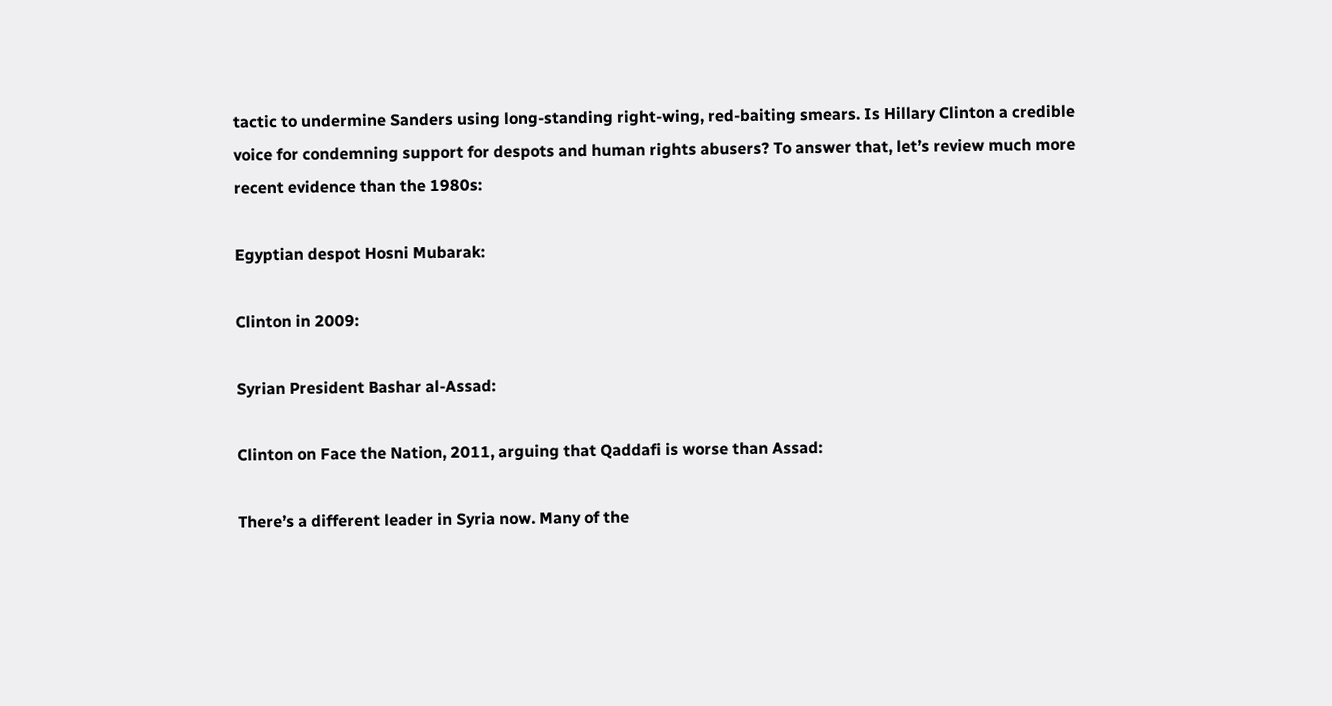tactic to undermine Sanders using long-standing right-wing, red-baiting smears. Is Hillary Clinton a credible voice for condemning support for despots and human rights abusers? To answer that, let’s review much more recent evidence than the 1980s:

Egyptian despot Hosni Mubarak:

Clinton in 2009:

Syrian President Bashar al-Assad:

Clinton on Face the Nation, 2011, arguing that Qaddafi is worse than Assad:

There’s a different leader in Syria now. Many of the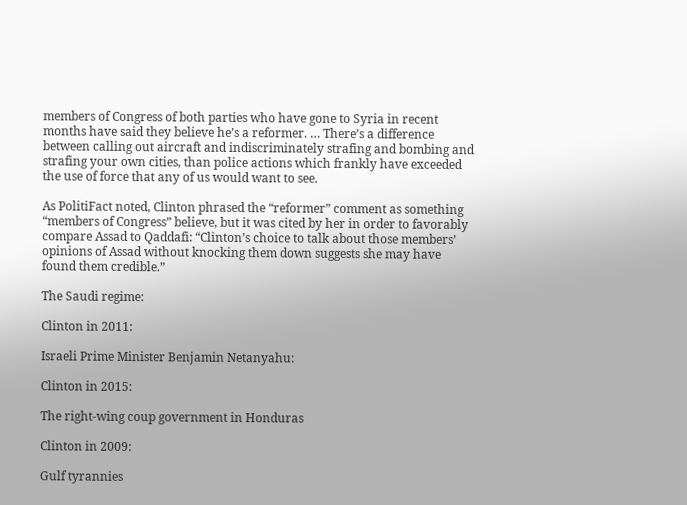members of Congress of both parties who have gone to Syria in recent months have said they believe he’s a reformer. … There’s a difference between calling out aircraft and indiscriminately strafing and bombing and strafing your own cities, than police actions which frankly have exceeded the use of force that any of us would want to see.

As PolitiFact noted, Clinton phrased the “reformer” comment as something “members of Congress” believe, but it was cited by her in order to favorably compare Assad to Qaddafi: “Clinton’s choice to talk about those members’ opinions of Assad without knocking them down suggests she may have found them credible.”

The Saudi regime:

Clinton in 2011:

Israeli Prime Minister Benjamin Netanyahu:

Clinton in 2015:

The right-wing coup government in Honduras

Clinton in 2009:

Gulf tyrannies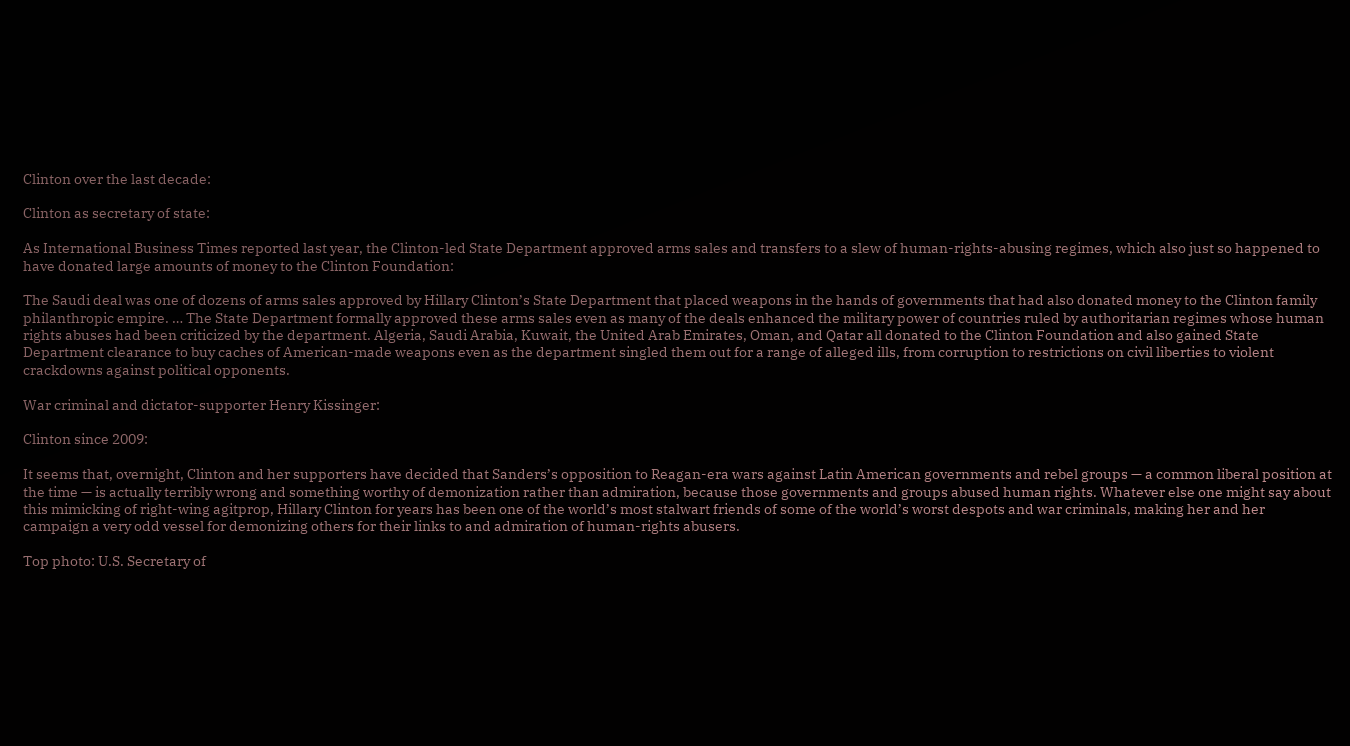Clinton over the last decade:

Clinton as secretary of state:

As International Business Times reported last year, the Clinton-led State Department approved arms sales and transfers to a slew of human-rights-abusing regimes, which also just so happened to have donated large amounts of money to the Clinton Foundation:

The Saudi deal was one of dozens of arms sales approved by Hillary Clinton’s State Department that placed weapons in the hands of governments that had also donated money to the Clinton family philanthropic empire. … The State Department formally approved these arms sales even as many of the deals enhanced the military power of countries ruled by authoritarian regimes whose human rights abuses had been criticized by the department. Algeria, Saudi Arabia, Kuwait, the United Arab Emirates, Oman, and Qatar all donated to the Clinton Foundation and also gained State Department clearance to buy caches of American-made weapons even as the department singled them out for a range of alleged ills, from corruption to restrictions on civil liberties to violent crackdowns against political opponents.

War criminal and dictator-supporter Henry Kissinger:

Clinton since 2009:

It seems that, overnight, Clinton and her supporters have decided that Sanders’s opposition to Reagan-era wars against Latin American governments and rebel groups — a common liberal position at the time — is actually terribly wrong and something worthy of demonization rather than admiration, because those governments and groups abused human rights. Whatever else one might say about this mimicking of right-wing agitprop, Hillary Clinton for years has been one of the world’s most stalwart friends of some of the world’s worst despots and war criminals, making her and her campaign a very odd vessel for demonizing others for their links to and admiration of human-rights abusers.

Top photo: U.S. Secretary of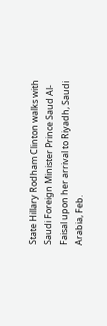State Hillary Rodham Clinton walks with Saudi Foreign Minister Prince Saud Al-Faisal upon her arrival to Riyadh, Saudi Arabia, Feb.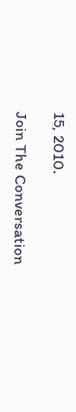15, 2010.

Join The Conversation